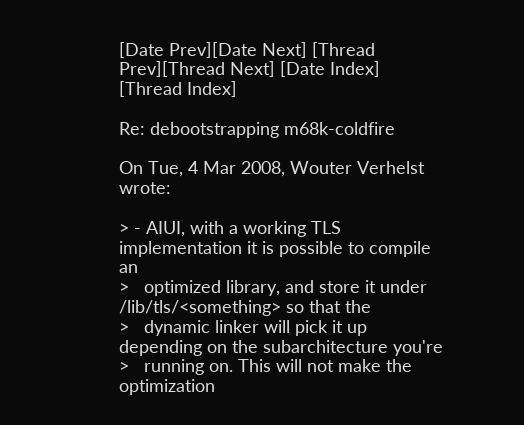[Date Prev][Date Next] [Thread Prev][Thread Next] [Date Index] [Thread Index]

Re: debootstrapping m68k-coldfire

On Tue, 4 Mar 2008, Wouter Verhelst wrote:

> - AIUI, with a working TLS implementation it is possible to compile an
>   optimized library, and store it under /lib/tls/<something> so that the
>   dynamic linker will pick it up depending on the subarchitecture you're
>   running on. This will not make the optimization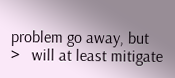problem go away, but
>   will at least mitigate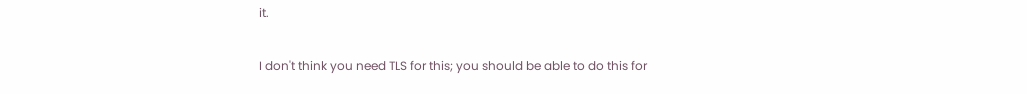it.

I don't think you need TLS for this; you should be able to do this for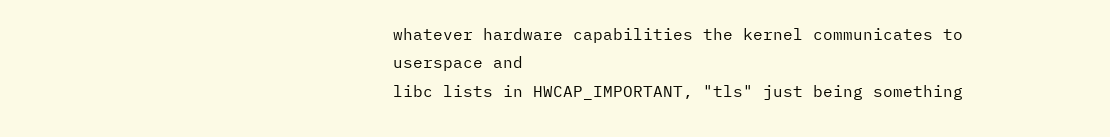whatever hardware capabilities the kernel communicates to userspace and
libc lists in HWCAP_IMPORTANT, "tls" just being something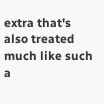extra that's
also treated much like such a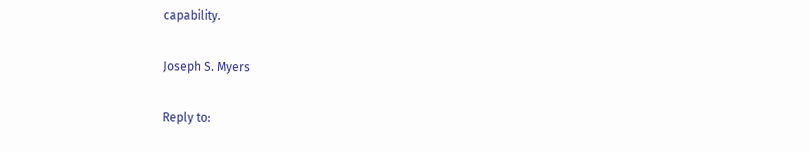capability.

Joseph S. Myers

Reply to: